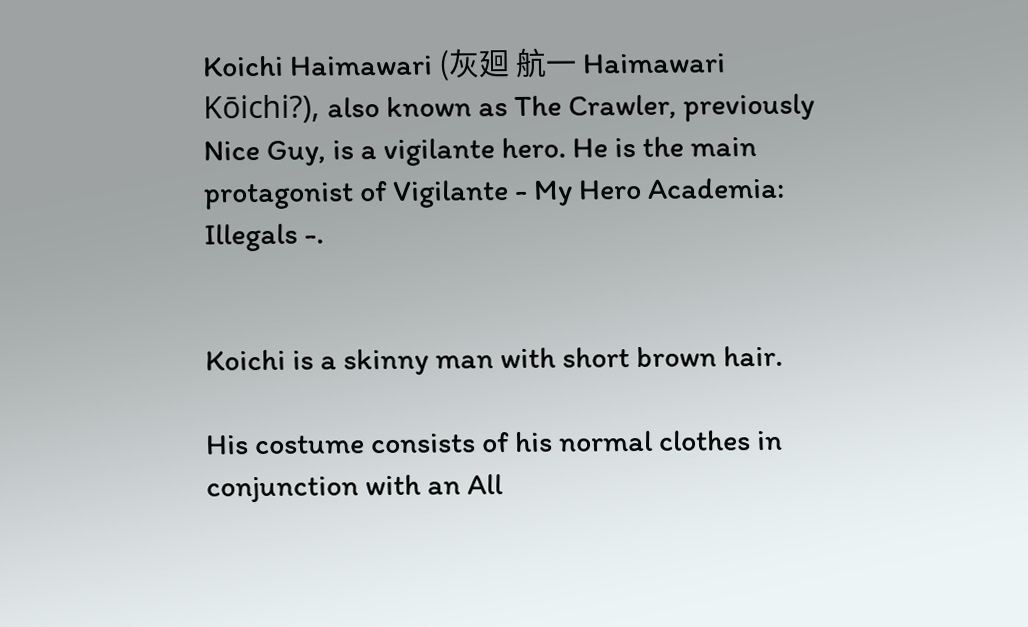Koichi Haimawari (灰廻 航一 Haimawari Kōichi?), also known as The Crawler, previously Nice Guy, is a vigilante hero. He is the main protagonist of Vigilante - My Hero Academia: Illegals -.


Koichi is a skinny man with short brown hair.

His costume consists of his normal clothes in conjunction with an All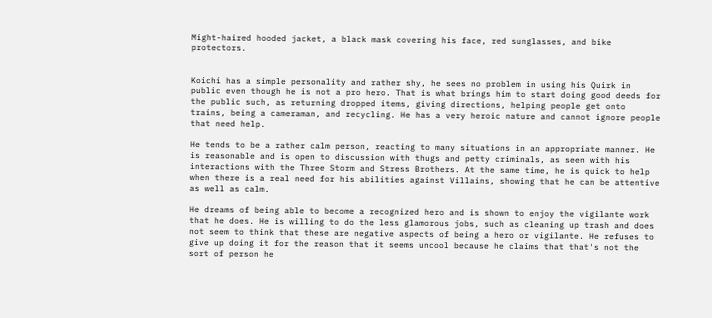Might-haired hooded jacket, a black mask covering his face, red sunglasses, and bike protectors.


Koichi has a simple personality and rather shy, he sees no problem in using his Quirk in public even though he is not a pro hero. That is what brings him to start doing good deeds for the public such, as returning dropped items, giving directions, helping people get onto trains, being a cameraman, and recycling. He has a very heroic nature and cannot ignore people that need help.

He tends to be a rather calm person, reacting to many situations in an appropriate manner. He is reasonable and is open to discussion with thugs and petty criminals, as seen with his interactions with the Three Storm and Stress Brothers. At the same time, he is quick to help when there is a real need for his abilities against Villains, showing that he can be attentive as well as calm.

He dreams of being able to become a recognized hero and is shown to enjoy the vigilante work that he does. He is willing to do the less glamorous jobs, such as cleaning up trash and does not seem to think that these are negative aspects of being a hero or vigilante. He refuses to give up doing it for the reason that it seems uncool because he claims that that's not the sort of person he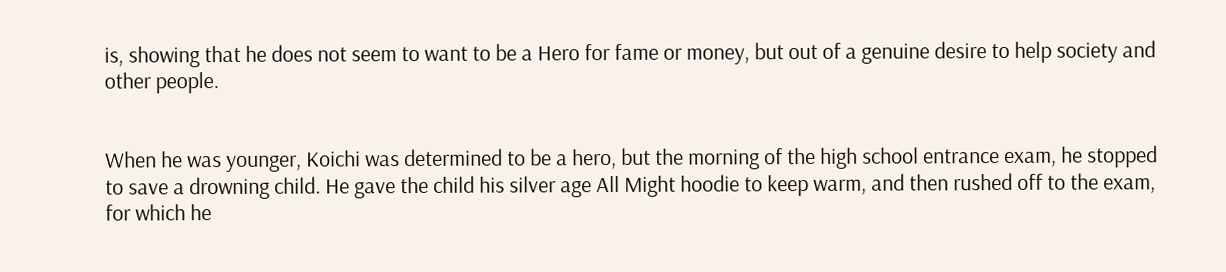is, showing that he does not seem to want to be a Hero for fame or money, but out of a genuine desire to help society and other people.


When he was younger, Koichi was determined to be a hero, but the morning of the high school entrance exam, he stopped to save a drowning child. He gave the child his silver age All Might hoodie to keep warm, and then rushed off to the exam, for which he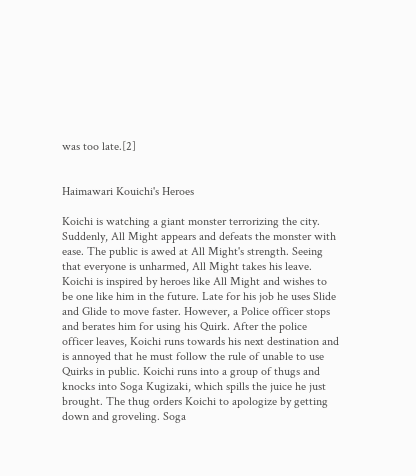was too late.[2]


Haimawari Kouichi's Heroes

Koichi is watching a giant monster terrorizing the city. Suddenly, All Might appears and defeats the monster with ease. The public is awed at All Might's strength. Seeing that everyone is unharmed, All Might takes his leave. Koichi is inspired by heroes like All Might and wishes to be one like him in the future. Late for his job he uses Slide and Glide to move faster. However, a Police officer stops and berates him for using his Quirk. After the police officer leaves, Koichi runs towards his next destination and is annoyed that he must follow the rule of unable to use Quirks in public. Koichi runs into a group of thugs and knocks into Soga Kugizaki, which spills the juice he just brought. The thug orders Koichi to apologize by getting down and groveling. Soga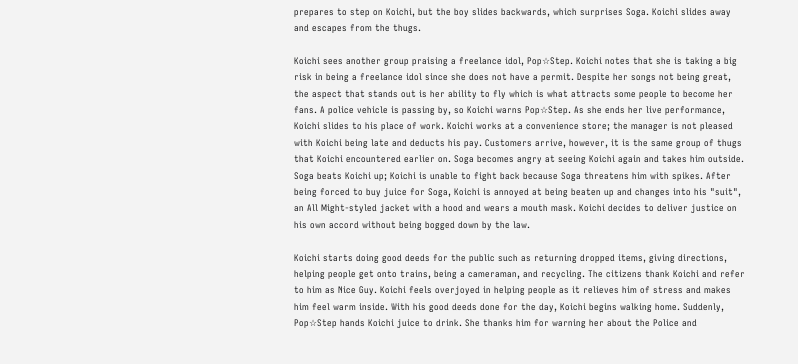prepares to step on Koichi, but the boy slides backwards, which surprises Soga. Koichi slides away and escapes from the thugs.

Koichi sees another group praising a freelance idol, Pop☆Step. Koichi notes that she is taking a big risk in being a freelance idol since she does not have a permit. Despite her songs not being great, the aspect that stands out is her ability to fly which is what attracts some people to become her fans. A police vehicle is passing by, so Koichi warns Pop☆Step. As she ends her live performance, Koichi slides to his place of work. Koichi works at a convenience store; the manager is not pleased with Koichi being late and deducts his pay. Customers arrive, however, it is the same group of thugs that Koichi encountered earlier on. Soga becomes angry at seeing Koichi again and takes him outside. Soga beats Koichi up; Koichi is unable to fight back because Soga threatens him with spikes. After being forced to buy juice for Soga, Koichi is annoyed at being beaten up and changes into his "suit", an All Might-styled jacket with a hood and wears a mouth mask. Koichi decides to deliver justice on his own accord without being bogged down by the law.

Koichi starts doing good deeds for the public such as returning dropped items, giving directions, helping people get onto trains, being a cameraman, and recycling. The citizens thank Koichi and refer to him as Nice Guy. Koichi feels overjoyed in helping people as it relieves him of stress and makes him feel warm inside. With his good deeds done for the day, Koichi begins walking home. Suddenly, Pop☆Step hands Koichi juice to drink. She thanks him for warning her about the Police and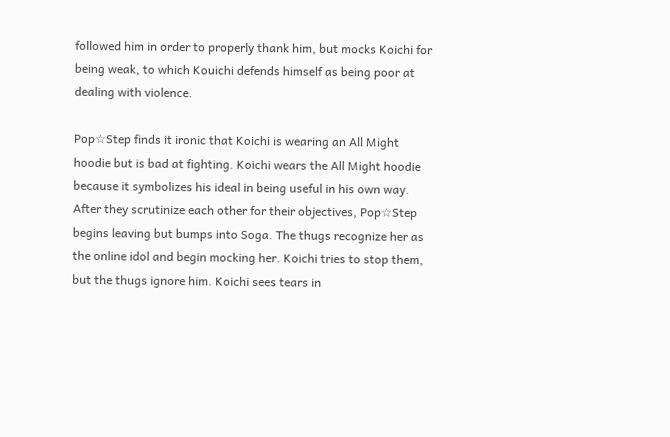followed him in order to properly thank him, but mocks Koichi for being weak, to which Kouichi defends himself as being poor at dealing with violence.

Pop☆Step finds it ironic that Koichi is wearing an All Might hoodie but is bad at fighting. Koichi wears the All Might hoodie because it symbolizes his ideal in being useful in his own way. After they scrutinize each other for their objectives, Pop☆Step begins leaving but bumps into Soga. The thugs recognize her as the online idol and begin mocking her. Koichi tries to stop them, but the thugs ignore him. Koichi sees tears in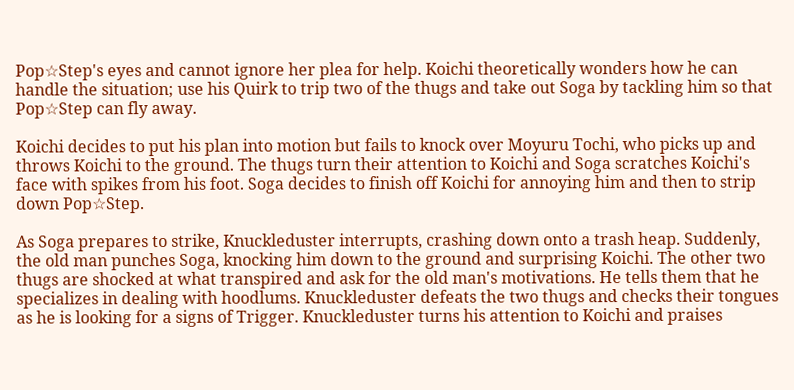Pop☆Step's eyes and cannot ignore her plea for help. Koichi theoretically wonders how he can handle the situation; use his Quirk to trip two of the thugs and take out Soga by tackling him so that Pop☆Step can fly away.

Koichi decides to put his plan into motion but fails to knock over Moyuru Tochi, who picks up and throws Koichi to the ground. The thugs turn their attention to Koichi and Soga scratches Koichi's face with spikes from his foot. Soga decides to finish off Koichi for annoying him and then to strip down Pop☆Step.

As Soga prepares to strike, Knuckleduster interrupts, crashing down onto a trash heap. Suddenly, the old man punches Soga, knocking him down to the ground and surprising Koichi. The other two thugs are shocked at what transpired and ask for the old man's motivations. He tells them that he specializes in dealing with hoodlums. Knuckleduster defeats the two thugs and checks their tongues as he is looking for a signs of Trigger. Knuckleduster turns his attention to Koichi and praises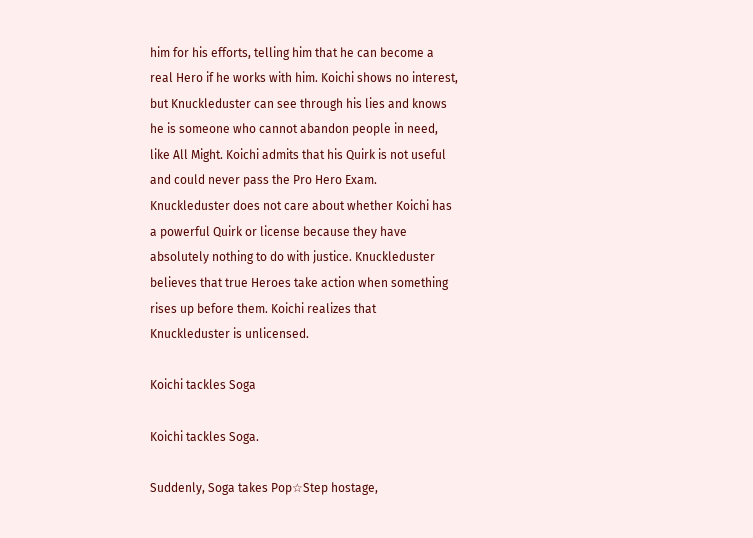him for his efforts, telling him that he can become a real Hero if he works with him. Koichi shows no interest, but Knuckleduster can see through his lies and knows he is someone who cannot abandon people in need, like All Might. Koichi admits that his Quirk is not useful and could never pass the Pro Hero Exam. Knuckleduster does not care about whether Koichi has a powerful Quirk or license because they have absolutely nothing to do with justice. Knuckleduster believes that true Heroes take action when something rises up before them. Koichi realizes that Knuckleduster is unlicensed.

Koichi tackles Soga

Koichi tackles Soga.

Suddenly, Soga takes Pop☆Step hostage,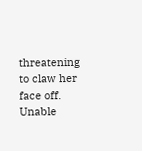threatening to claw her face off. Unable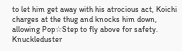to let him get away with his atrocious act, Koichi charges at the thug and knocks him down, allowing Pop☆Step to fly above for safety. Knuckleduster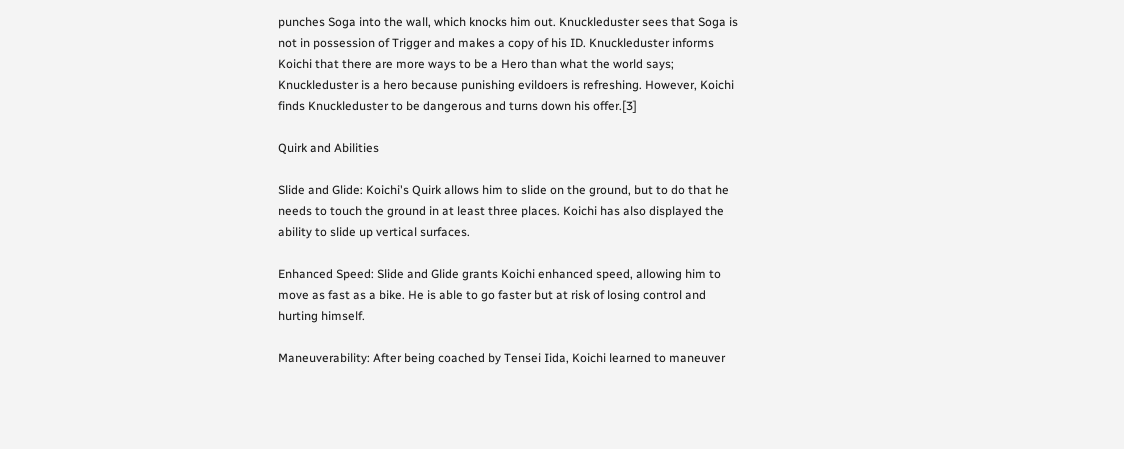punches Soga into the wall, which knocks him out. Knuckleduster sees that Soga is not in possession of Trigger and makes a copy of his ID. Knuckleduster informs Koichi that there are more ways to be a Hero than what the world says; Knuckleduster is a hero because punishing evildoers is refreshing. However, Koichi finds Knuckleduster to be dangerous and turns down his offer.[3]

Quirk and Abilities

Slide and Glide: Koichi's Quirk allows him to slide on the ground, but to do that he needs to touch the ground in at least three places. Koichi has also displayed the ability to slide up vertical surfaces.

Enhanced Speed: Slide and Glide grants Koichi enhanced speed, allowing him to move as fast as a bike. He is able to go faster but at risk of losing control and hurting himself.

Maneuverability: After being coached by Tensei Iida, Koichi learned to maneuver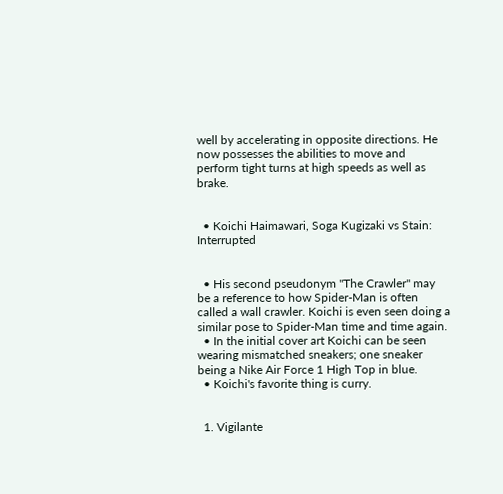well by accelerating in opposite directions. He now possesses the abilities to move and perform tight turns at high speeds as well as brake.


  • Koichi Haimawari, Soga Kugizaki vs Stain: Interrupted


  • His second pseudonym "The Crawler" may be a reference to how Spider-Man is often called a wall crawler. Koichi is even seen doing a similar pose to Spider-Man time and time again.
  • In the initial cover art Koichi can be seen wearing mismatched sneakers; one sneaker being a Nike Air Force 1 High Top in blue.
  • Koichi's favorite thing is curry.


  1. Vigilante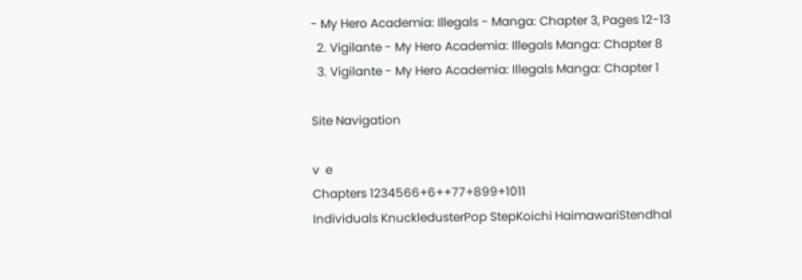- My Hero Academia: Illegals - Manga: Chapter 3, Pages 12-13
  2. Vigilante - My Hero Academia: Illegals Manga: Chapter 8
  3. Vigilante - My Hero Academia: Illegals Manga: Chapter 1

Site Navigation

v  e
Chapters 1234566+6++77+899+1011
Individuals KnuckledusterPop StepKoichi HaimawariStendhal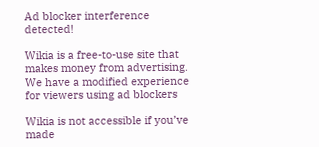Ad blocker interference detected!

Wikia is a free-to-use site that makes money from advertising. We have a modified experience for viewers using ad blockers

Wikia is not accessible if you’ve made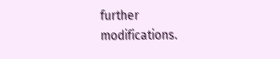further modifications.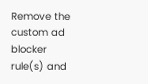Remove the custom ad blocker rule(s) and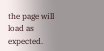the page will load as expected.